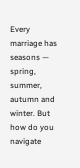Every marriage has seasons — spring, summer, autumn and winter. But how do you navigate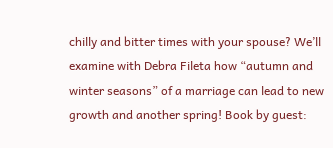chilly and bitter times with your spouse? We’ll examine with Debra Fileta how “autumn and winter seasons” of a marriage can lead to new growth and another spring! Book by guest: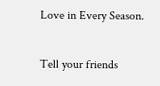Love in Every Season.

Tell your friends